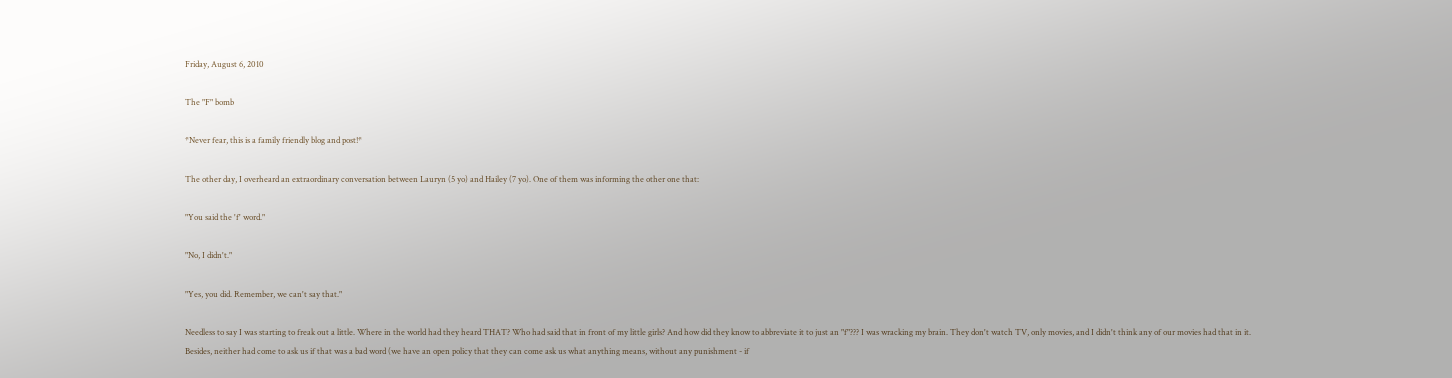Friday, August 6, 2010

The "F" bomb

*Never fear, this is a family friendly blog and post!*

The other day, I overheard an extraordinary conversation between Lauryn (5 yo) and Hailey (7 yo). One of them was informing the other one that:

"You said the 'f' word."

"No, I didn't."

"Yes, you did. Remember, we can't say that."

Needless to say I was starting to freak out a little. Where in the world had they heard THAT? Who had said that in front of my little girls? And how did they know to abbreviate it to just an "f"??? I was wracking my brain. They don't watch TV, only movies, and I didn't think any of our movies had that in it. Besides, neither had come to ask us if that was a bad word (we have an open policy that they can come ask us what anything means, without any punishment - if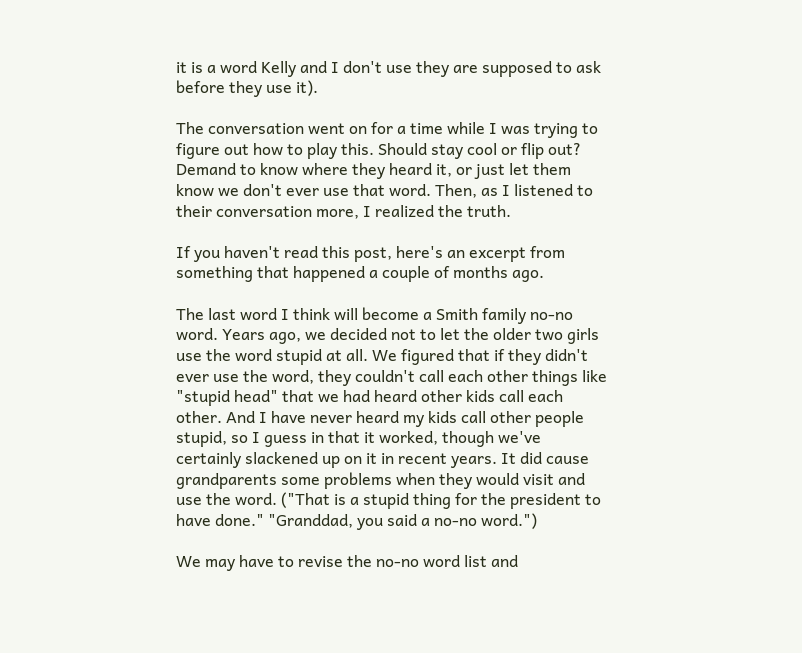it is a word Kelly and I don't use they are supposed to ask before they use it).

The conversation went on for a time while I was trying to figure out how to play this. Should stay cool or flip out? Demand to know where they heard it, or just let them know we don't ever use that word. Then, as I listened to their conversation more, I realized the truth.

If you haven't read this post, here's an excerpt from something that happened a couple of months ago.

The last word I think will become a Smith family no-no word. Years ago, we decided not to let the older two girls use the word stupid at all. We figured that if they didn't ever use the word, they couldn't call each other things like "stupid head" that we had heard other kids call each other. And I have never heard my kids call other people stupid, so I guess in that it worked, though we've certainly slackened up on it in recent years. It did cause grandparents some problems when they would visit and use the word. ("That is a stupid thing for the president to have done." "Granddad, you said a no-no word.")

We may have to revise the no-no word list and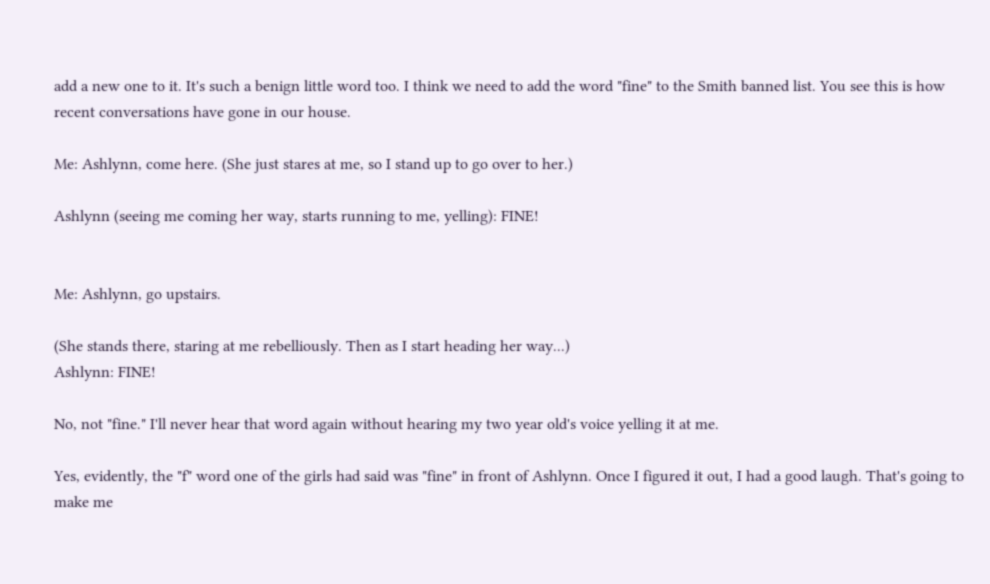add a new one to it. It's such a benign little word too. I think we need to add the word "fine" to the Smith banned list. You see this is how recent conversations have gone in our house.

Me: Ashlynn, come here. (She just stares at me, so I stand up to go over to her.)

Ashlynn (seeing me coming her way, starts running to me, yelling): FINE!


Me: Ashlynn, go upstairs.

(She stands there, staring at me rebelliously. Then as I start heading her way...)
Ashlynn: FINE!

No, not "fine." I'll never hear that word again without hearing my two year old's voice yelling it at me.

Yes, evidently, the "f" word one of the girls had said was "fine" in front of Ashlynn. Once I figured it out, I had a good laugh. That's going to make me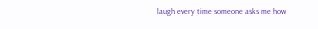laugh every time someone asks me how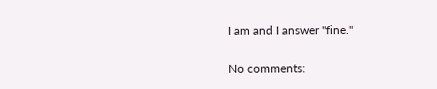I am and I answer "fine."

No comments: